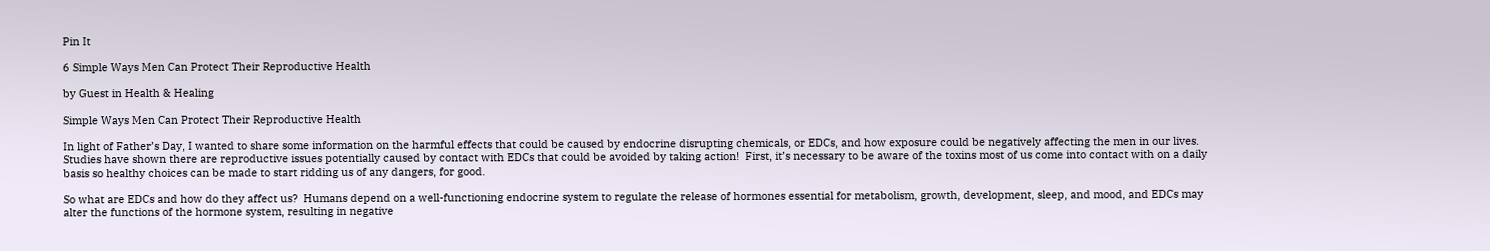Pin It

6 Simple Ways Men Can Protect Their Reproductive Health

by Guest in Health & Healing

Simple Ways Men Can Protect Their Reproductive Health

In light of Father’s Day, I wanted to share some information on the harmful effects that could be caused by endocrine disrupting chemicals, or EDCs, and how exposure could be negatively affecting the men in our lives.  Studies have shown there are reproductive issues potentially caused by contact with EDCs that could be avoided by taking action!  First, it’s necessary to be aware of the toxins most of us come into contact with on a daily basis so healthy choices can be made to start ridding us of any dangers, for good.

So what are EDCs and how do they affect us?  Humans depend on a well-functioning endocrine system to regulate the release of hormones essential for metabolism, growth, development, sleep, and mood, and EDCs may alter the functions of the hormone system, resulting in negative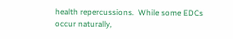health repercussions.  While some EDCs occur naturally,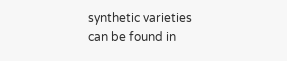synthetic varieties can be found in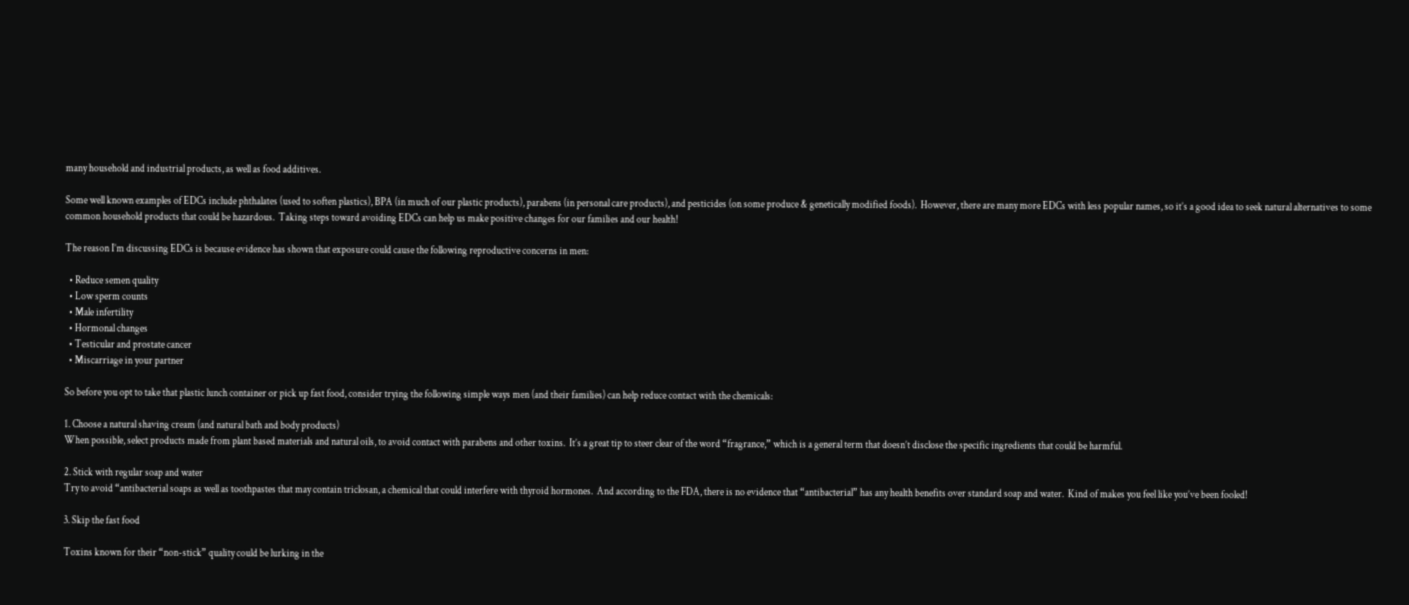many household and industrial products, as well as food additives.

Some well known examples of EDCs include phthalates (used to soften plastics), BPA (in much of our plastic products), parabens (in personal care products), and pesticides (on some produce & genetically modified foods).  However, there are many more EDCs with less popular names, so it’s a good idea to seek natural alternatives to some common household products that could be hazardous.  Taking steps toward avoiding EDCs can help us make positive changes for our families and our health!

The reason I’m discussing EDCs is because evidence has shown that exposure could cause the following reproductive concerns in men:

  • Reduce semen quality
  • Low sperm counts
  • Male infertility
  • Hormonal changes
  • Testicular and prostate cancer
  • Miscarriage in your partner

So before you opt to take that plastic lunch container or pick up fast food, consider trying the following simple ways men (and their families) can help reduce contact with the chemicals:

1. Choose a natural shaving cream (and natural bath and body products)
When possible, select products made from plant based materials and natural oils, to avoid contact with parabens and other toxins.  It’s a great tip to steer clear of the word “fragrance,” which is a general term that doesn’t disclose the specific ingredients that could be harmful.

2. Stick with regular soap and water
Try to avoid “antibacterial soaps as well as toothpastes that may contain triclosan, a chemical that could interfere with thyroid hormones.  And according to the FDA, there is no evidence that “antibacterial” has any health benefits over standard soap and water.  Kind of makes you feel like you’ve been fooled!

3. Skip the fast food

Toxins known for their “non-stick” quality could be lurking in the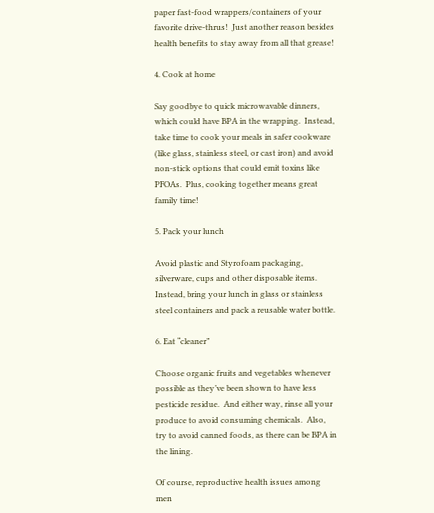paper fast-food wrappers/containers of your favorite drive-thrus!  Just another reason besides health benefits to stay away from all that grease!

4. Cook at home

Say goodbye to quick microwavable dinners, which could have BPA in the wrapping.  Instead, take time to cook your meals in safer cookware (like glass, stainless steel, or cast iron) and avoid non-stick options that could emit toxins like PFOAs.  Plus, cooking together means great family time!

5. Pack your lunch

Avoid plastic and Styrofoam packaging, silverware, cups and other disposable items.  Instead, bring your lunch in glass or stainless steel containers and pack a reusable water bottle.

6. Eat “cleaner”

Choose organic fruits and vegetables whenever possible as they’ve been shown to have less pesticide residue.  And either way, rinse all your produce to avoid consuming chemicals.  Also, try to avoid canned foods, as there can be BPA in the lining.

Of course, reproductive health issues among men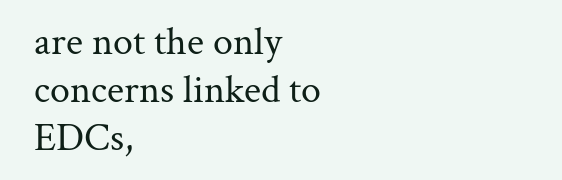are not the only concerns linked to EDCs,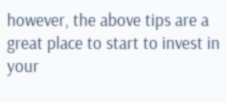however, the above tips are a great place to start to invest in your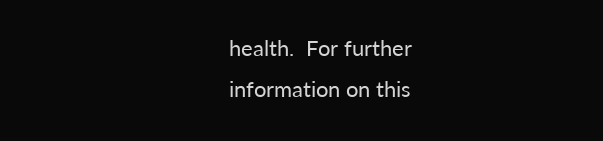health.  For further information on this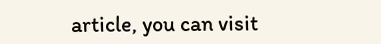article, you can visit